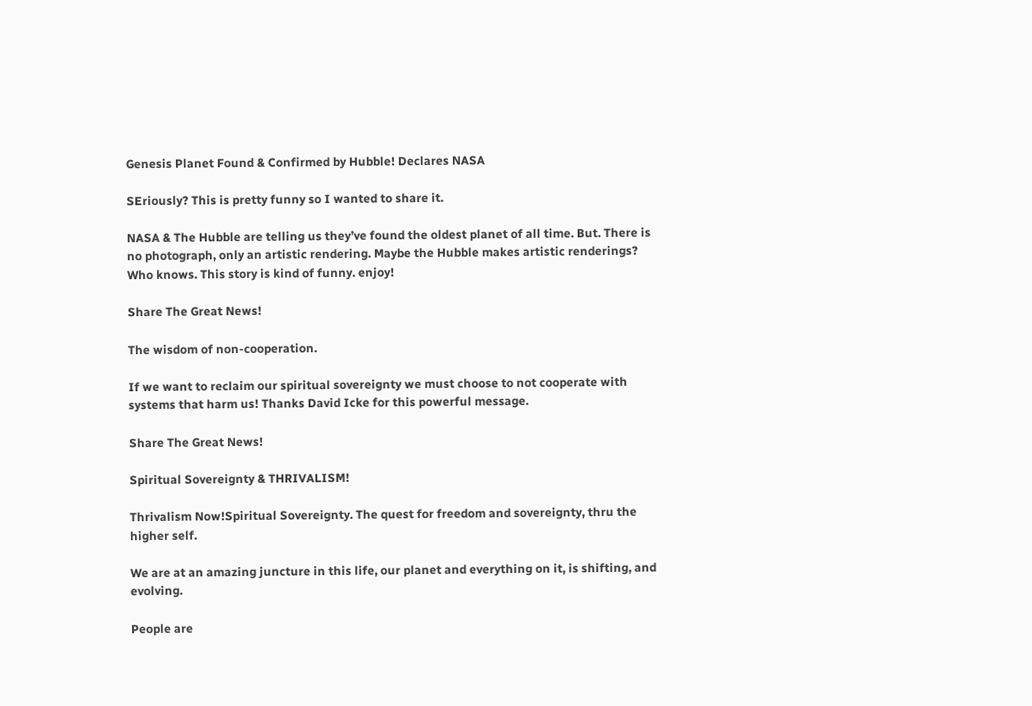Genesis Planet Found & Confirmed by Hubble! Declares NASA

SEriously? This is pretty funny so I wanted to share it.

NASA & The Hubble are telling us they’ve found the oldest planet of all time. But. There is no photograph, only an artistic rendering. Maybe the Hubble makes artistic renderings? Who knows. This story is kind of funny. enjoy!

Share The Great News!

The wisdom of non-cooperation.

If we want to reclaim our spiritual sovereignty we must choose to not cooperate with systems that harm us! Thanks David Icke for this powerful message.

Share The Great News!

Spiritual Sovereignty & THRIVALISM!

Thrivalism Now!Spiritual Sovereignty. The quest for freedom and sovereignty, thru the higher self.

We are at an amazing juncture in this life, our planet and everything on it, is shifting, and evolving.

People are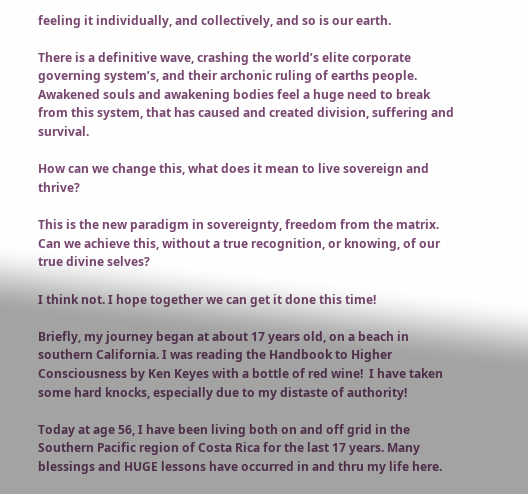feeling it individually, and collectively, and so is our earth.

There is a definitive wave, crashing the world’s elite corporate governing system’s, and their archonic ruling of earths people. Awakened souls and awakening bodies feel a huge need to break from this system, that has caused and created division, suffering and survival.

How can we change this, what does it mean to live sovereign and thrive?

This is the new paradigm in sovereignty, freedom from the matrix. Can we achieve this, without a true recognition, or knowing, of our true divine selves?

I think not. I hope together we can get it done this time!

Briefly, my journey began at about 17 years old, on a beach in southern California. I was reading the Handbook to Higher Consciousness by Ken Keyes with a bottle of red wine!  I have taken some hard knocks, especially due to my distaste of authority!

Today at age 56, I have been living both on and off grid in the Southern Pacific region of Costa Rica for the last 17 years. Many blessings and HUGE lessons have occurred in and thru my life here.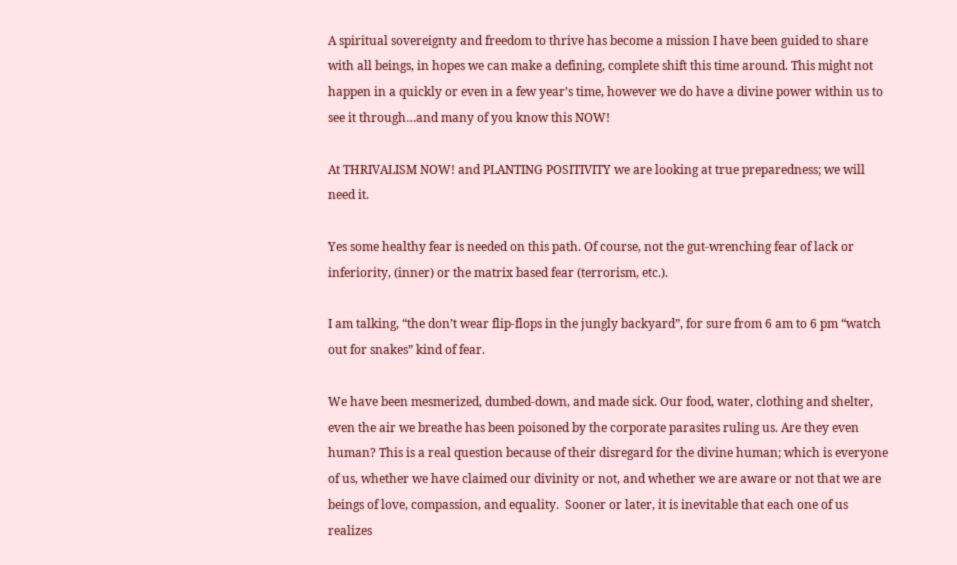A spiritual sovereignty and freedom to thrive has become a mission I have been guided to share with all beings, in hopes we can make a defining, complete shift this time around. This might not happen in a quickly or even in a few year’s time, however we do have a divine power within us to see it through…and many of you know this NOW!

At THRIVALISM NOW! and PLANTING POSITIVITY we are looking at true preparedness; we will need it.

Yes some healthy fear is needed on this path. Of course, not the gut-wrenching fear of lack or inferiority, (inner) or the matrix based fear (terrorism, etc.).

I am talking, “the don’t wear flip-flops in the jungly backyard”, for sure from 6 am to 6 pm “watch out for snakes” kind of fear.

We have been mesmerized, dumbed-down, and made sick. Our food, water, clothing and shelter, even the air we breathe has been poisoned by the corporate parasites ruling us. Are they even human? This is a real question because of their disregard for the divine human; which is everyone of us, whether we have claimed our divinity or not, and whether we are aware or not that we are beings of love, compassion, and equality.  Sooner or later, it is inevitable that each one of us realizes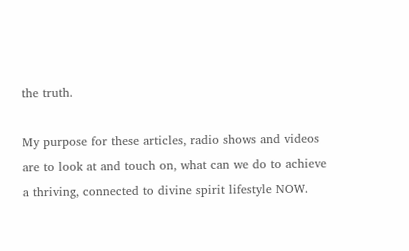the truth.

My purpose for these articles, radio shows and videos are to look at and touch on, what can we do to achieve a thriving, connected to divine spirit lifestyle NOW.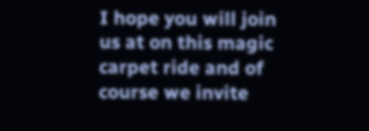I hope you will join us at on this magic carpet ride and of course we invite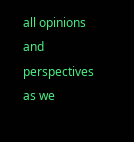all opinions and perspectives as we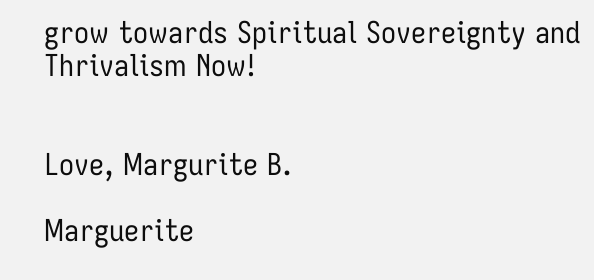grow towards Spiritual Sovereignty and Thrivalism Now!


Love, Margurite B.

Marguerite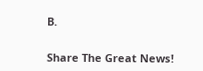B.


Share The Great News!